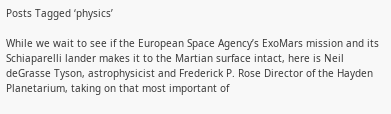Posts Tagged ‘physics’

While we wait to see if the European Space Agency’s ExoMars mission and its Schiaparelli lander makes it to the Martian surface intact, here is Neil deGrasse Tyson, astrophysicist and Frederick P. Rose Director of the Hayden Planetarium, taking on that most important of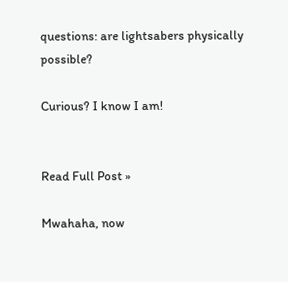questions: are lightsabers physically possible?

Curious? I know I am!


Read Full Post »

Mwahaha, now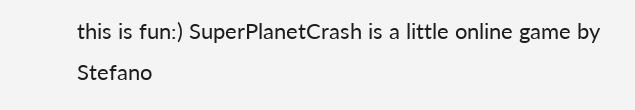this is fun:) SuperPlanetCrash is a little online game by Stefano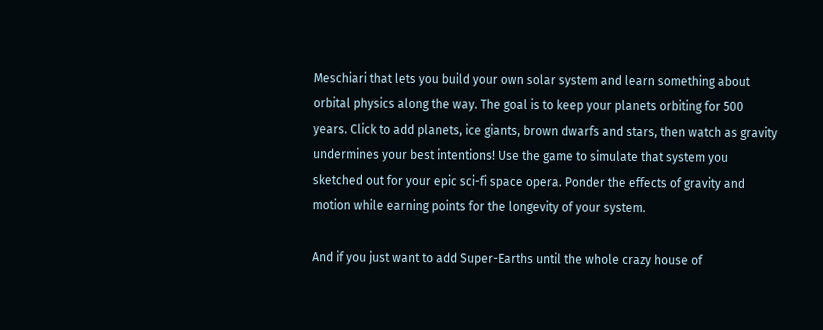Meschiari that lets you build your own solar system and learn something about orbital physics along the way. The goal is to keep your planets orbiting for 500 years. Click to add planets, ice giants, brown dwarfs and stars, then watch as gravity undermines your best intentions! Use the game to simulate that system you sketched out for your epic sci-fi space opera. Ponder the effects of gravity and motion while earning points for the longevity of your system.

And if you just want to add Super-Earths until the whole crazy house of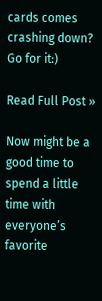cards comes crashing down? Go for it:)

Read Full Post »

Now might be a good time to spend a little time with everyone’s favorite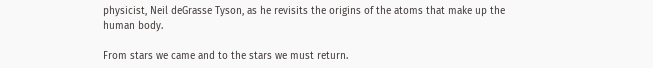physicist, Neil deGrasse Tyson, as he revisits the origins of the atoms that make up the human body.

From stars we came and to the stars we must return.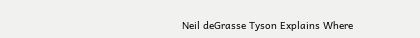Neil deGrasse Tyson Explains Where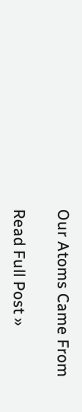Our Atoms Came From

Read Full Post »